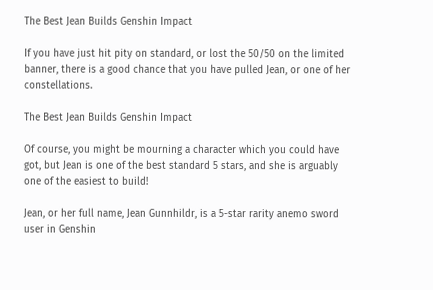The Best Jean Builds Genshin Impact

If you have just hit pity on standard, or lost the 50/50 on the limited banner, there is a good chance that you have pulled Jean, or one of her constellations.

The Best Jean Builds Genshin Impact

Of course, you might be mourning a character which you could have got, but Jean is one of the best standard 5 stars, and she is arguably one of the easiest to build!

Jean, or her full name, Jean Gunnhildr, is a 5-star rarity anemo sword user in Genshin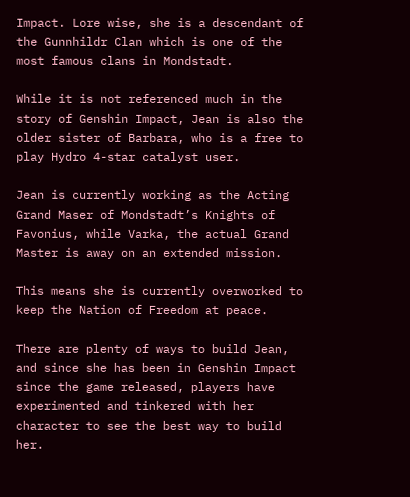Impact. Lore wise, she is a descendant of the Gunnhildr Clan which is one of the most famous clans in Mondstadt.

While it is not referenced much in the story of Genshin Impact, Jean is also the older sister of Barbara, who is a free to play Hydro 4-star catalyst user.

Jean is currently working as the Acting Grand Maser of Mondstadt’s Knights of Favonius, while Varka, the actual Grand Master is away on an extended mission.

This means she is currently overworked to keep the Nation of Freedom at peace.

There are plenty of ways to build Jean, and since she has been in Genshin Impact since the game released, players have experimented and tinkered with her character to see the best way to build her.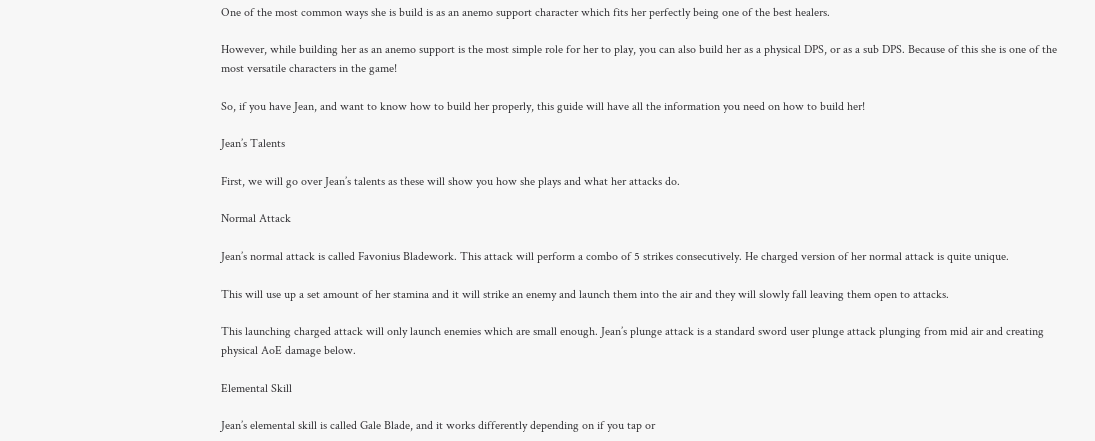One of the most common ways she is build is as an anemo support character which fits her perfectly being one of the best healers.

However, while building her as an anemo support is the most simple role for her to play, you can also build her as a physical DPS, or as a sub DPS. Because of this she is one of the most versatile characters in the game!

So, if you have Jean, and want to know how to build her properly, this guide will have all the information you need on how to build her!

Jean’s Talents

First, we will go over Jean’s talents as these will show you how she plays and what her attacks do.

Normal Attack

Jean’s normal attack is called Favonius Bladework. This attack will perform a combo of 5 strikes consecutively. He charged version of her normal attack is quite unique.

This will use up a set amount of her stamina and it will strike an enemy and launch them into the air and they will slowly fall leaving them open to attacks.

This launching charged attack will only launch enemies which are small enough. Jean’s plunge attack is a standard sword user plunge attack plunging from mid air and creating physical AoE damage below.

Elemental Skill

Jean’s elemental skill is called Gale Blade, and it works differently depending on if you tap or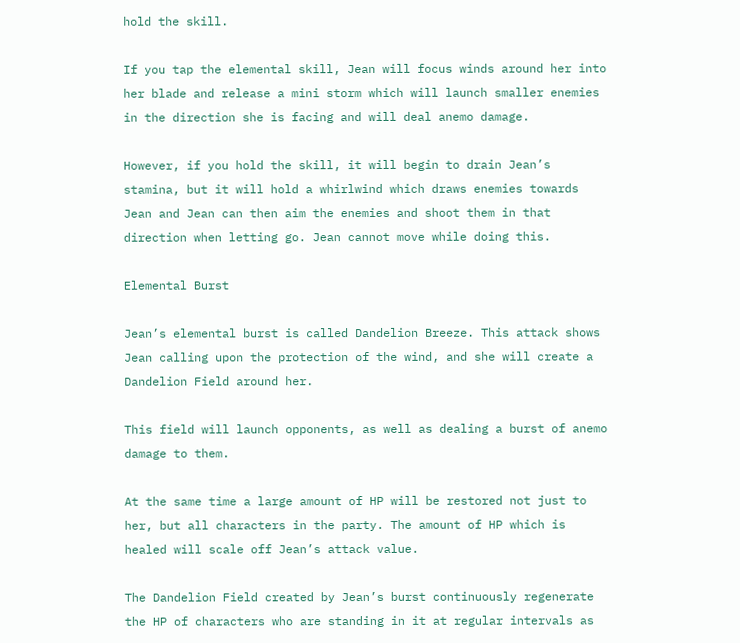hold the skill.

If you tap the elemental skill, Jean will focus winds around her into her blade and release a mini storm which will launch smaller enemies in the direction she is facing and will deal anemo damage.

However, if you hold the skill, it will begin to drain Jean’s stamina, but it will hold a whirlwind which draws enemies towards Jean and Jean can then aim the enemies and shoot them in that direction when letting go. Jean cannot move while doing this.

Elemental Burst

Jean’s elemental burst is called Dandelion Breeze. This attack shows Jean calling upon the protection of the wind, and she will create a Dandelion Field around her.

This field will launch opponents, as well as dealing a burst of anemo damage to them.

At the same time a large amount of HP will be restored not just to her, but all characters in the party. The amount of HP which is healed will scale off Jean’s attack value.

The Dandelion Field created by Jean’s burst continuously regenerate the HP of characters who are standing in it at regular intervals as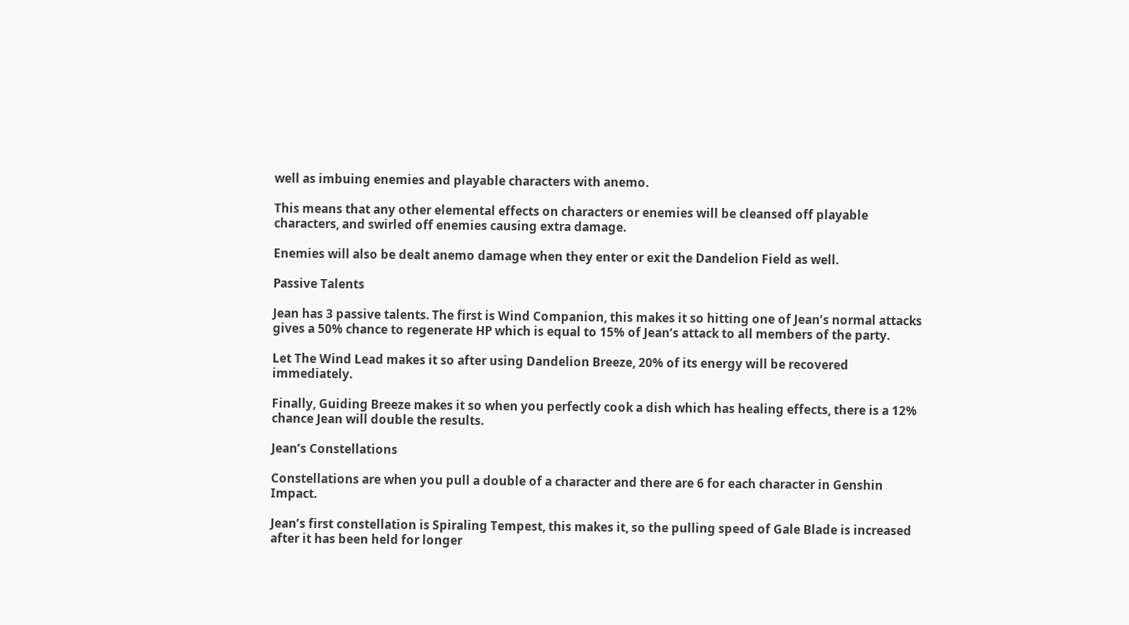well as imbuing enemies and playable characters with anemo.

This means that any other elemental effects on characters or enemies will be cleansed off playable characters, and swirled off enemies causing extra damage.

Enemies will also be dealt anemo damage when they enter or exit the Dandelion Field as well.

Passive Talents

Jean has 3 passive talents. The first is Wind Companion, this makes it so hitting one of Jean’s normal attacks gives a 50% chance to regenerate HP which is equal to 15% of Jean’s attack to all members of the party.

Let The Wind Lead makes it so after using Dandelion Breeze, 20% of its energy will be recovered immediately.

Finally, Guiding Breeze makes it so when you perfectly cook a dish which has healing effects, there is a 12% chance Jean will double the results.

Jean’s Constellations

Constellations are when you pull a double of a character and there are 6 for each character in Genshin Impact.

Jean’s first constellation is Spiraling Tempest, this makes it, so the pulling speed of Gale Blade is increased after it has been held for longer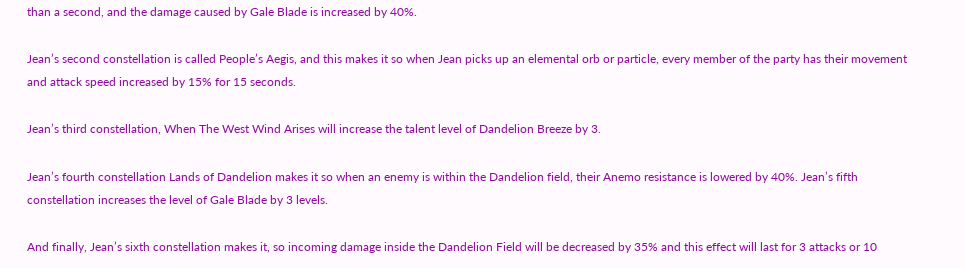than a second, and the damage caused by Gale Blade is increased by 40%.

Jean’s second constellation is called People’s Aegis, and this makes it so when Jean picks up an elemental orb or particle, every member of the party has their movement and attack speed increased by 15% for 15 seconds.

Jean’s third constellation, When The West Wind Arises will increase the talent level of Dandelion Breeze by 3.

Jean’s fourth constellation Lands of Dandelion makes it so when an enemy is within the Dandelion field, their Anemo resistance is lowered by 40%. Jean’s fifth constellation increases the level of Gale Blade by 3 levels.

And finally, Jean’s sixth constellation makes it, so incoming damage inside the Dandelion Field will be decreased by 35% and this effect will last for 3 attacks or 10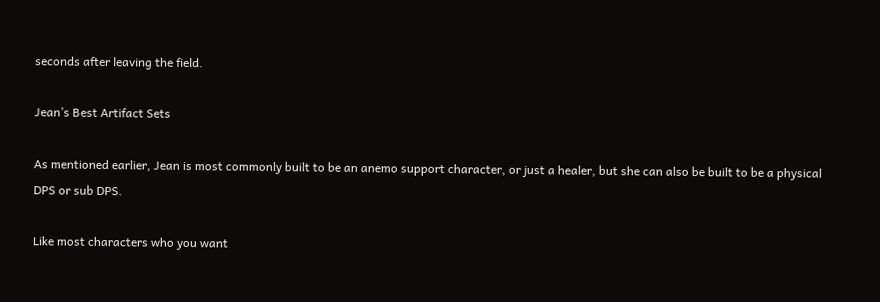seconds after leaving the field.

Jean’s Best Artifact Sets

As mentioned earlier, Jean is most commonly built to be an anemo support character, or just a healer, but she can also be built to be a physical DPS or sub DPS.

Like most characters who you want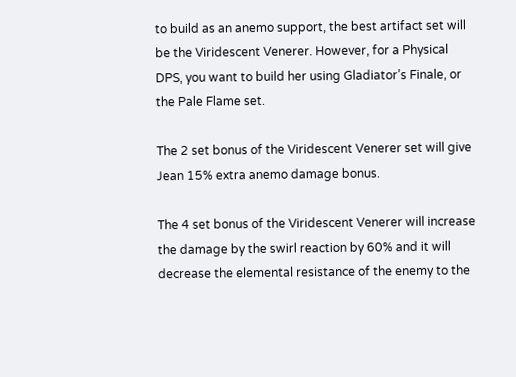to build as an anemo support, the best artifact set will be the Viridescent Venerer. However, for a Physical DPS, you want to build her using Gladiator’s Finale, or the Pale Flame set.

The 2 set bonus of the Viridescent Venerer set will give Jean 15% extra anemo damage bonus.

The 4 set bonus of the Viridescent Venerer will increase the damage by the swirl reaction by 60% and it will decrease the elemental resistance of the enemy to the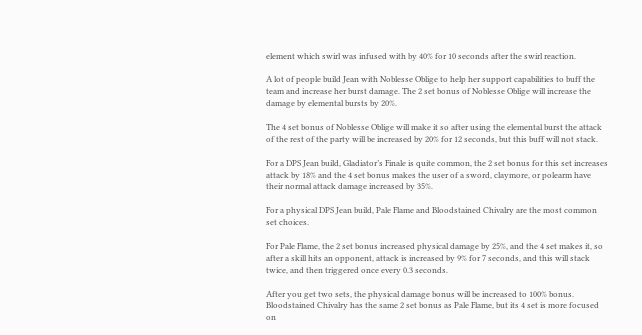element which swirl was infused with by 40% for 10 seconds after the swirl reaction.

A lot of people build Jean with Noblesse Oblige to help her support capabilities to buff the team and increase her burst damage. The 2 set bonus of Noblesse Oblige will increase the damage by elemental bursts by 20%.

The 4 set bonus of Noblesse Oblige will make it so after using the elemental burst the attack of the rest of the party will be increased by 20% for 12 seconds, but this buff will not stack.

For a DPS Jean build, Gladiator’s Finale is quite common, the 2 set bonus for this set increases attack by 18% and the 4 set bonus makes the user of a sword, claymore, or polearm have their normal attack damage increased by 35%.

For a physical DPS Jean build, Pale Flame and Bloodstained Chivalry are the most common set choices.

For Pale Flame, the 2 set bonus increased physical damage by 25%, and the 4 set makes it, so after a skill hits an opponent, attack is increased by 9% for 7 seconds, and this will stack twice, and then triggered once every 0.3 seconds.

After you get two sets, the physical damage bonus will be increased to 100% bonus. Bloodstained Chivalry has the same 2 set bonus as Pale Flame, but its 4 set is more focused on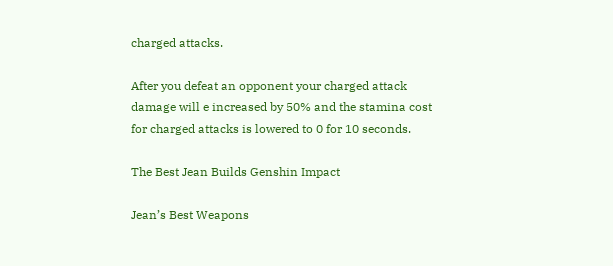charged attacks.

After you defeat an opponent your charged attack damage will e increased by 50% and the stamina cost for charged attacks is lowered to 0 for 10 seconds.

The Best Jean Builds Genshin Impact

Jean’s Best Weapons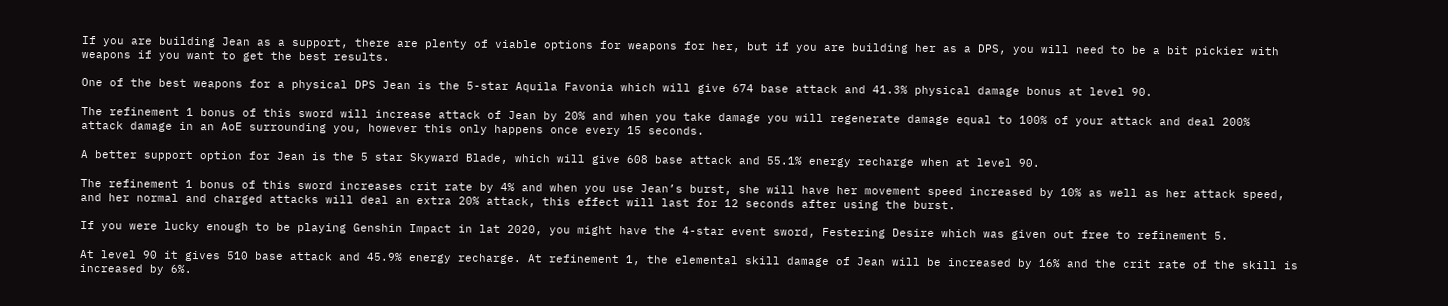If you are building Jean as a support, there are plenty of viable options for weapons for her, but if you are building her as a DPS, you will need to be a bit pickier with weapons if you want to get the best results.

One of the best weapons for a physical DPS Jean is the 5-star Aquila Favonia which will give 674 base attack and 41.3% physical damage bonus at level 90.

The refinement 1 bonus of this sword will increase attack of Jean by 20% and when you take damage you will regenerate damage equal to 100% of your attack and deal 200%  attack damage in an AoE surrounding you, however this only happens once every 15 seconds.

A better support option for Jean is the 5 star Skyward Blade, which will give 608 base attack and 55.1% energy recharge when at level 90.

The refinement 1 bonus of this sword increases crit rate by 4% and when you use Jean’s burst, she will have her movement speed increased by 10% as well as her attack speed, and her normal and charged attacks will deal an extra 20% attack, this effect will last for 12 seconds after using the burst.

If you were lucky enough to be playing Genshin Impact in lat 2020, you might have the 4-star event sword, Festering Desire which was given out free to refinement 5.

At level 90 it gives 510 base attack and 45.9% energy recharge. At refinement 1, the elemental skill damage of Jean will be increased by 16% and the crit rate of the skill is increased by 6%.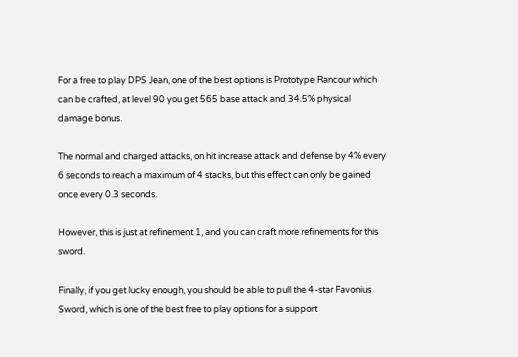For a free to play DPS Jean, one of the best options is Prototype Rancour which can be crafted, at level 90 you get 565 base attack and 34.5% physical damage bonus.

The normal and charged attacks, on hit increase attack and defense by 4% every 6 seconds to reach a maximum of 4 stacks, but this effect can only be gained once every 0.3 seconds.

However, this is just at refinement 1, and you can craft more refinements for this sword.

Finally, if you get lucky enough, you should be able to pull the 4-star Favonius Sword, which is one of the best free to play options for a support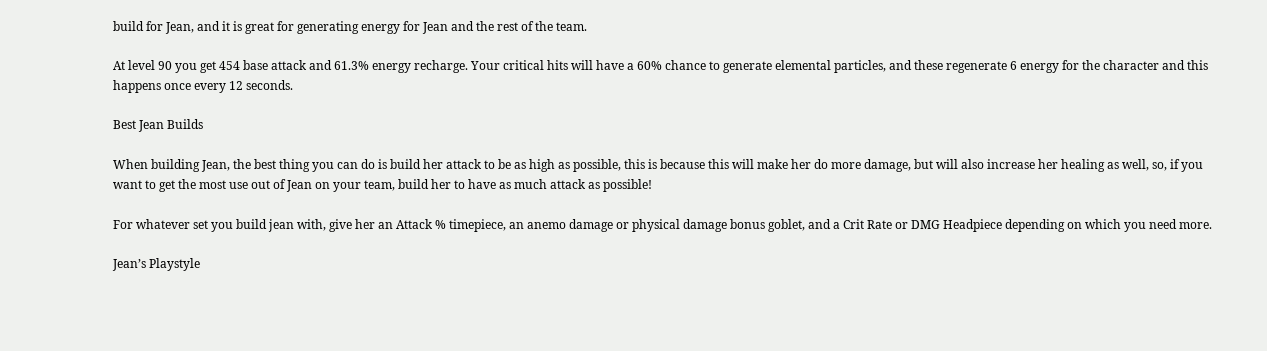build for Jean, and it is great for generating energy for Jean and the rest of the team.

At level 90 you get 454 base attack and 61.3% energy recharge. Your critical hits will have a 60% chance to generate elemental particles, and these regenerate 6 energy for the character and this happens once every 12 seconds.

Best Jean Builds

When building Jean, the best thing you can do is build her attack to be as high as possible, this is because this will make her do more damage, but will also increase her healing as well, so, if you want to get the most use out of Jean on your team, build her to have as much attack as possible!

For whatever set you build jean with, give her an Attack % timepiece, an anemo damage or physical damage bonus goblet, and a Crit Rate or DMG Headpiece depending on which you need more.

Jean’s Playstyle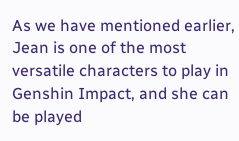As we have mentioned earlier, Jean is one of the most versatile characters to play in Genshin Impact, and she can be played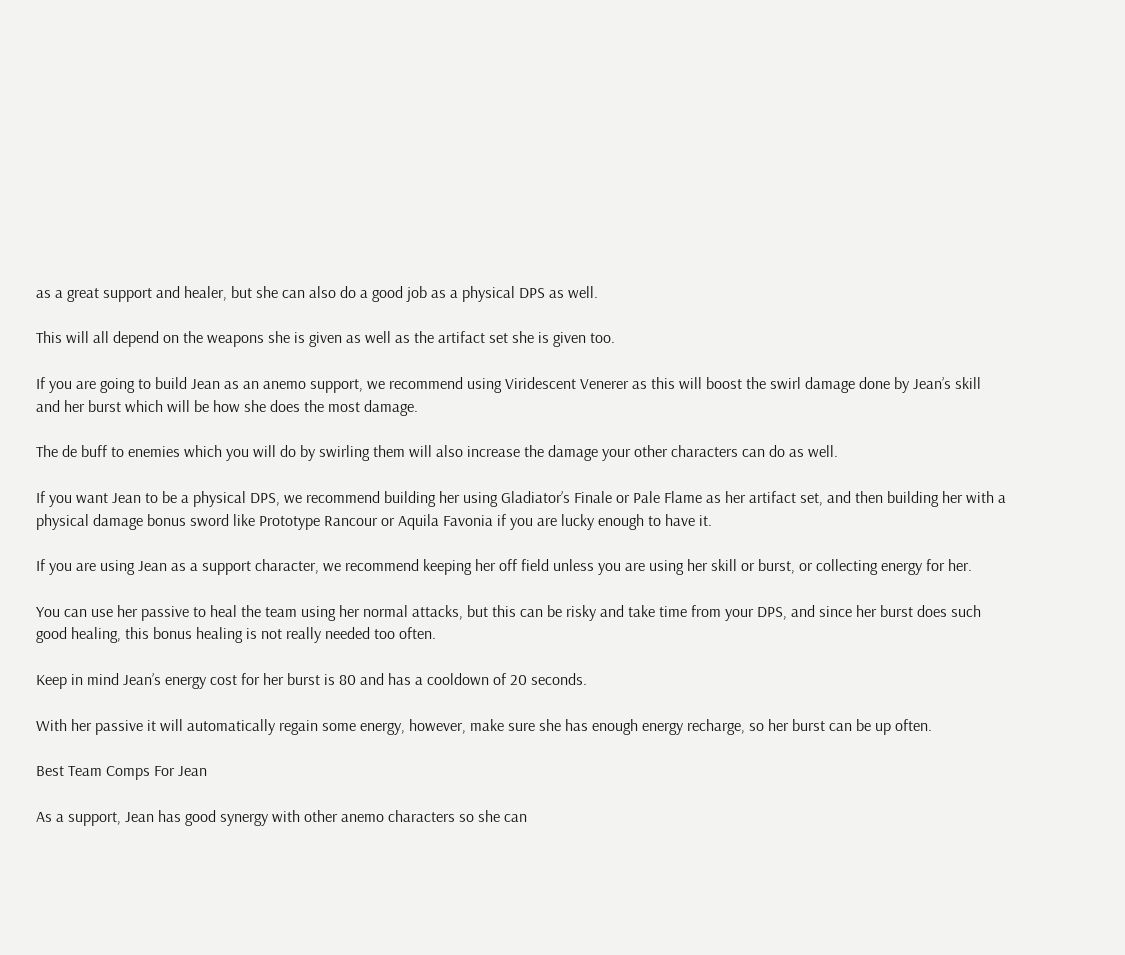as a great support and healer, but she can also do a good job as a physical DPS as well.

This will all depend on the weapons she is given as well as the artifact set she is given too.

If you are going to build Jean as an anemo support, we recommend using Viridescent Venerer as this will boost the swirl damage done by Jean’s skill and her burst which will be how she does the most damage.

The de buff to enemies which you will do by swirling them will also increase the damage your other characters can do as well.

If you want Jean to be a physical DPS, we recommend building her using Gladiator’s Finale or Pale Flame as her artifact set, and then building her with a physical damage bonus sword like Prototype Rancour or Aquila Favonia if you are lucky enough to have it.

If you are using Jean as a support character, we recommend keeping her off field unless you are using her skill or burst, or collecting energy for her.

You can use her passive to heal the team using her normal attacks, but this can be risky and take time from your DPS, and since her burst does such good healing, this bonus healing is not really needed too often.

Keep in mind Jean’s energy cost for her burst is 80 and has a cooldown of 20 seconds.

With her passive it will automatically regain some energy, however, make sure she has enough energy recharge, so her burst can be up often.

Best Team Comps For Jean

As a support, Jean has good synergy with other anemo characters so she can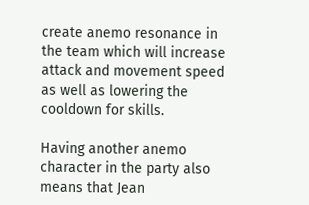create anemo resonance in the team which will increase attack and movement speed as well as lowering the cooldown for skills.

Having another anemo character in the party also means that Jean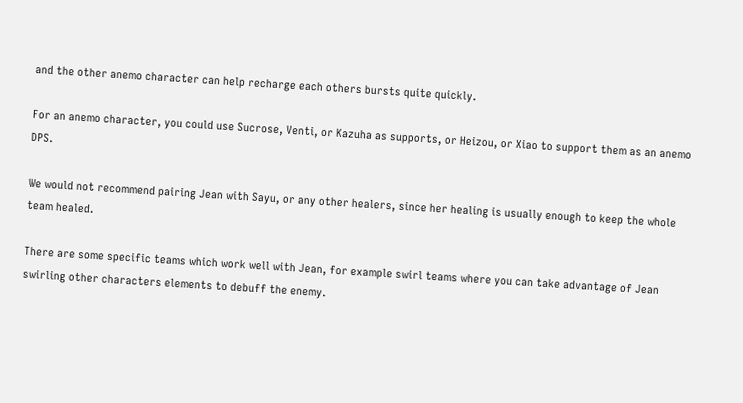and the other anemo character can help recharge each others bursts quite quickly.

For an anemo character, you could use Sucrose, Venti, or Kazuha as supports, or Heizou, or Xiao to support them as an anemo DPS.

We would not recommend pairing Jean with Sayu, or any other healers, since her healing is usually enough to keep the whole team healed.

There are some specific teams which work well with Jean, for example swirl teams where you can take advantage of Jean swirling other characters elements to debuff the enemy.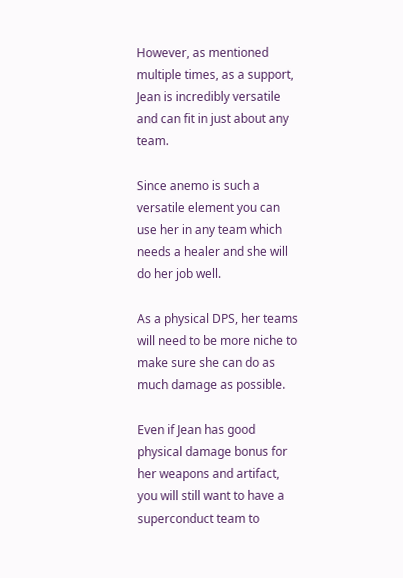However, as mentioned multiple times, as a support, Jean is incredibly versatile and can fit in just about any team.

Since anemo is such a versatile element you can use her in any team which needs a healer and she will do her job well.

As a physical DPS, her teams will need to be more niche to make sure she can do as much damage as possible.

Even if Jean has good physical damage bonus for her weapons and artifact, you will still want to have a superconduct team to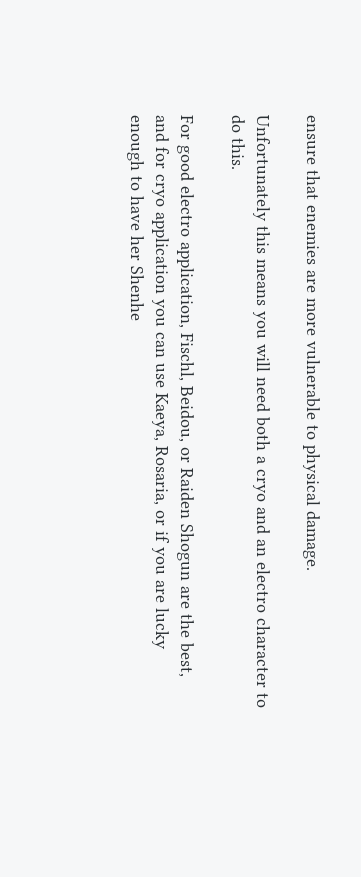ensure that enemies are more vulnerable to physical damage.

Unfortunately this means you will need both a cryo and an electro character to do this.

For good electro application, Fischl, Beidou, or Raiden Shogun are the best, and for cryo application you can use Kaeya, Rosaria, or if you are lucky enough to have her Shenhe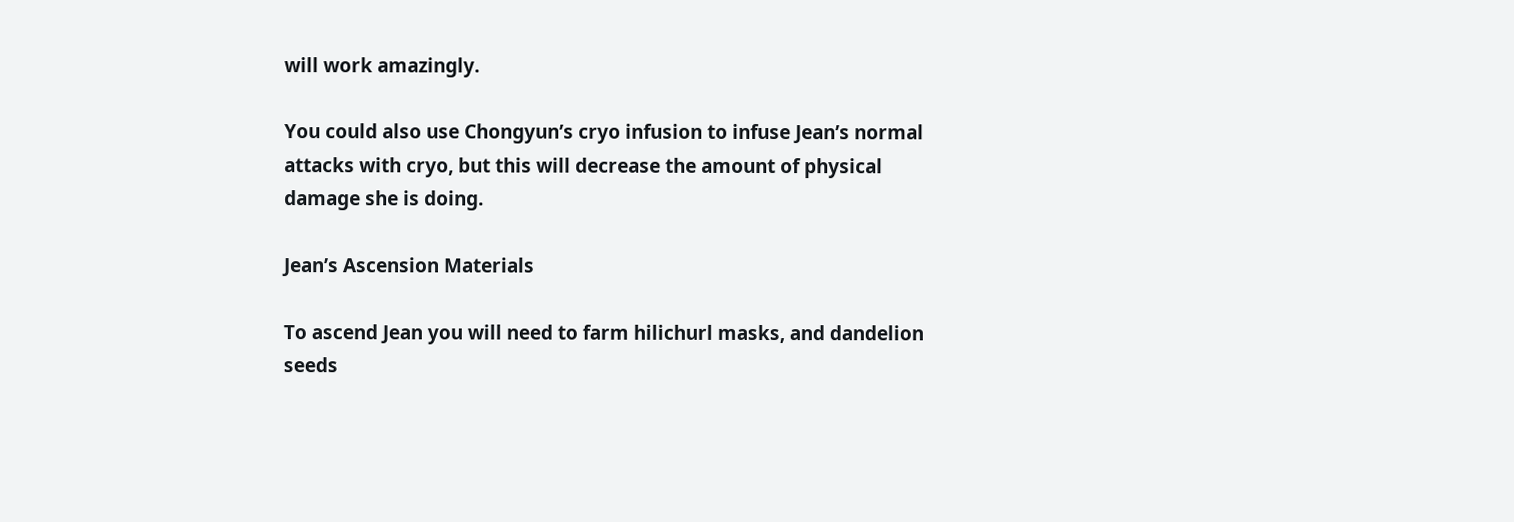will work amazingly.

You could also use Chongyun’s cryo infusion to infuse Jean’s normal attacks with cryo, but this will decrease the amount of physical damage she is doing.

Jean’s Ascension Materials

To ascend Jean you will need to farm hilichurl masks, and dandelion seeds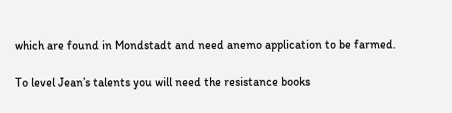which are found in Mondstadt and need anemo application to be farmed.

To level Jean’s talents you will need the resistance books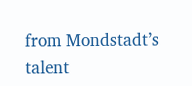from Mondstadt’s talent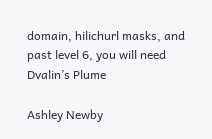domain, hilichurl masks, and past level 6, you will need Dvalin’s Plume

Ashley Newby